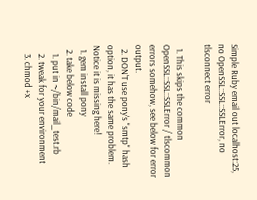Simple Ruby email out localhost:25, no OpenSSL::SSL::SSLError, no tlsconnect error

  1. This skips the common OpenSSL::SSL::SSLError / tlscommon errors somehow, see below for error output.
  2. DON'T use pony's "smtp" hash option, it has the same problem. Notice it is missing here!
  1. gem install pony
  2. take below code
    1. put in ~/bin/mail_test.rb
    2. tweak for your environment
    3. chmod +x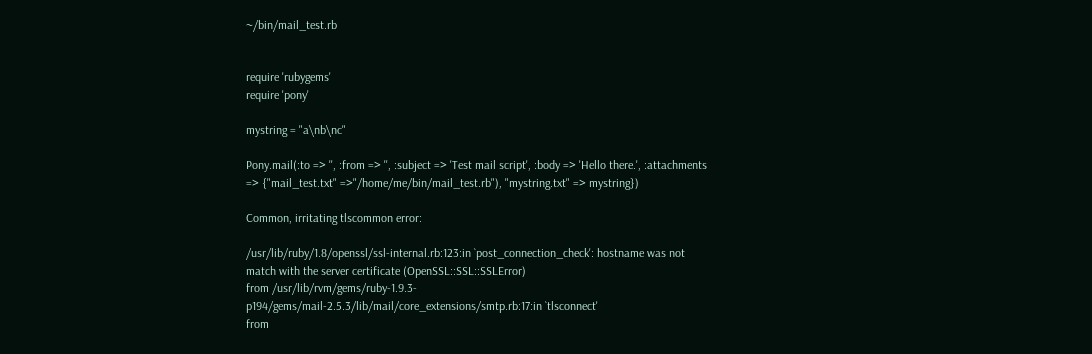~/bin/mail_test.rb


require 'rubygems'
require 'pony'

mystring = "a\nb\nc"

Pony.mail(:to => '', :from => '', :subject => 'Test mail script', :body => 'Hello there.', :attachments => {"mail_test.txt" =>"/home/me/bin/mail_test.rb"), "mystring.txt" => mystring})

Common, irritating tlscommon error:

/usr/lib/ruby/1.8/openssl/ssl-internal.rb:123:in `post_connection_check': hostname was not match with the server certificate (OpenSSL::SSL::SSLError)
from /usr/lib/rvm/gems/ruby-1.9.3-p194/gems/mail-2.5.3/lib/mail/core_extensions/smtp.rb:17:in `tlsconnect'
from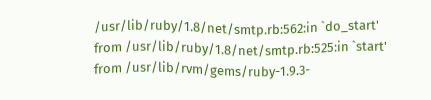/usr/lib/ruby/1.8/net/smtp.rb:562:in `do_start'
from /usr/lib/ruby/1.8/net/smtp.rb:525:in `start'
from /usr/lib/rvm/gems/ruby-1.9.3-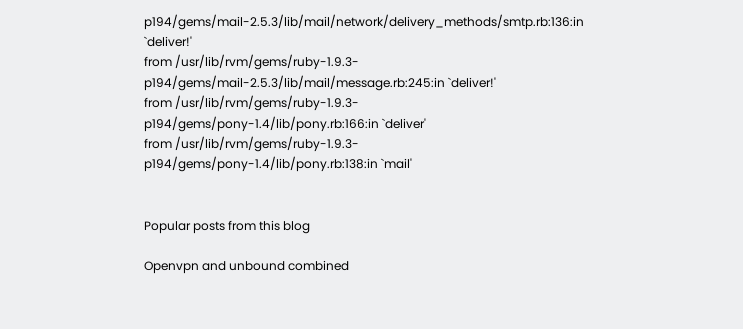p194/gems/mail-2.5.3/lib/mail/network/delivery_methods/smtp.rb:136:in `deliver!'
from /usr/lib/rvm/gems/ruby-1.9.3-p194/gems/mail-2.5.3/lib/mail/message.rb:245:in `deliver!'
from /usr/lib/rvm/gems/ruby-1.9.3-p194/gems/pony-1.4/lib/pony.rb:166:in `deliver'
from /usr/lib/rvm/gems/ruby-1.9.3-p194/gems/pony-1.4/lib/pony.rb:138:in `mail'


Popular posts from this blog

Openvpn and unbound combined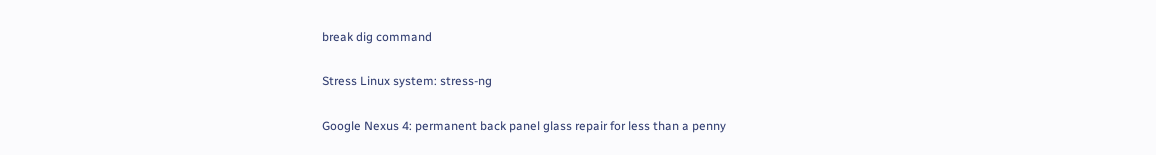break dig command

Stress Linux system: stress-ng

Google Nexus 4: permanent back panel glass repair for less than a penny